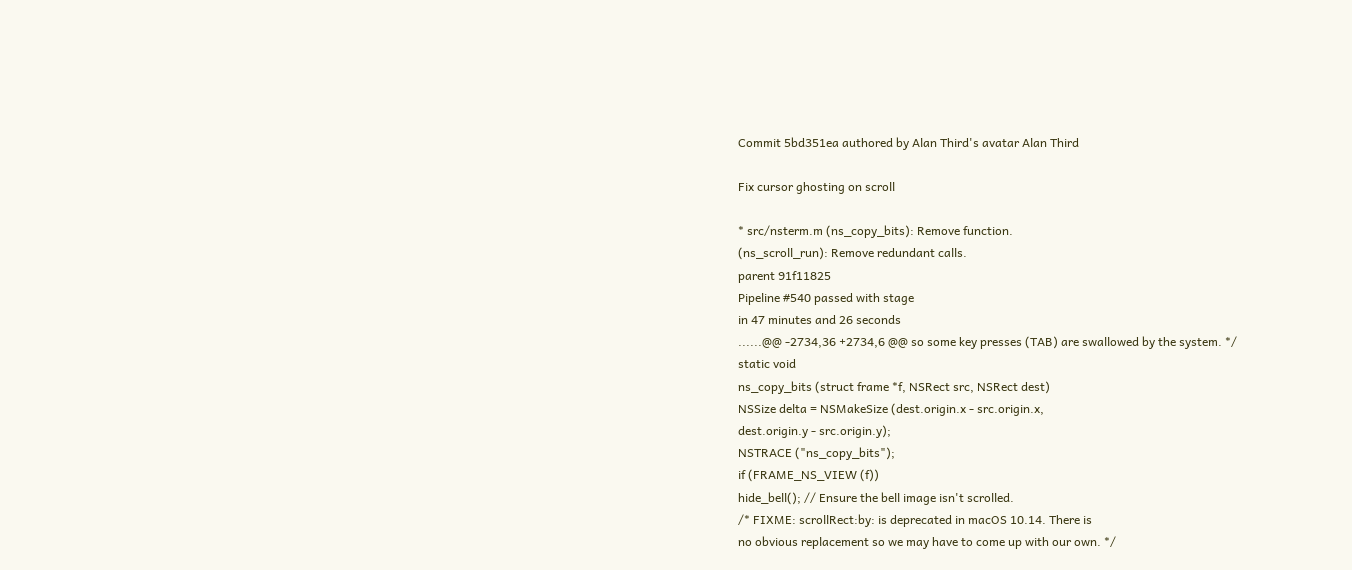Commit 5bd351ea authored by Alan Third's avatar Alan Third

Fix cursor ghosting on scroll

* src/nsterm.m (ns_copy_bits): Remove function.
(ns_scroll_run): Remove redundant calls.
parent 91f11825
Pipeline #540 passed with stage
in 47 minutes and 26 seconds
......@@ -2734,36 +2734,6 @@ so some key presses (TAB) are swallowed by the system. */
static void
ns_copy_bits (struct frame *f, NSRect src, NSRect dest)
NSSize delta = NSMakeSize (dest.origin.x - src.origin.x,
dest.origin.y - src.origin.y);
NSTRACE ("ns_copy_bits");
if (FRAME_NS_VIEW (f))
hide_bell(); // Ensure the bell image isn't scrolled.
/* FIXME: scrollRect:by: is deprecated in macOS 10.14. There is
no obvious replacement so we may have to come up with our own. */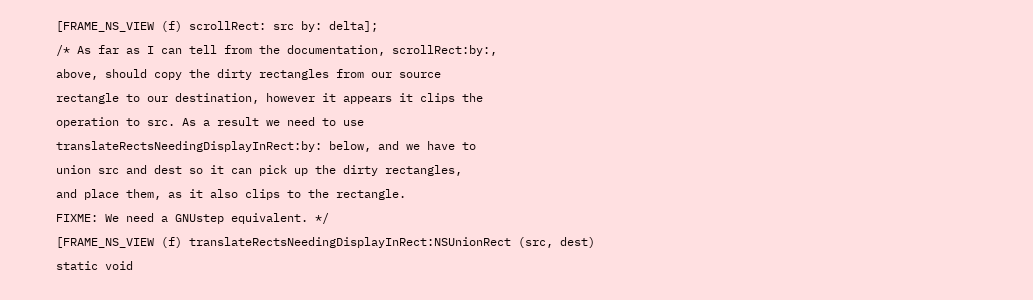[FRAME_NS_VIEW (f) scrollRect: src by: delta];
/* As far as I can tell from the documentation, scrollRect:by:,
above, should copy the dirty rectangles from our source
rectangle to our destination, however it appears it clips the
operation to src. As a result we need to use
translateRectsNeedingDisplayInRect:by: below, and we have to
union src and dest so it can pick up the dirty rectangles,
and place them, as it also clips to the rectangle.
FIXME: We need a GNUstep equivalent. */
[FRAME_NS_VIEW (f) translateRectsNeedingDisplayInRect:NSUnionRect (src, dest)
static void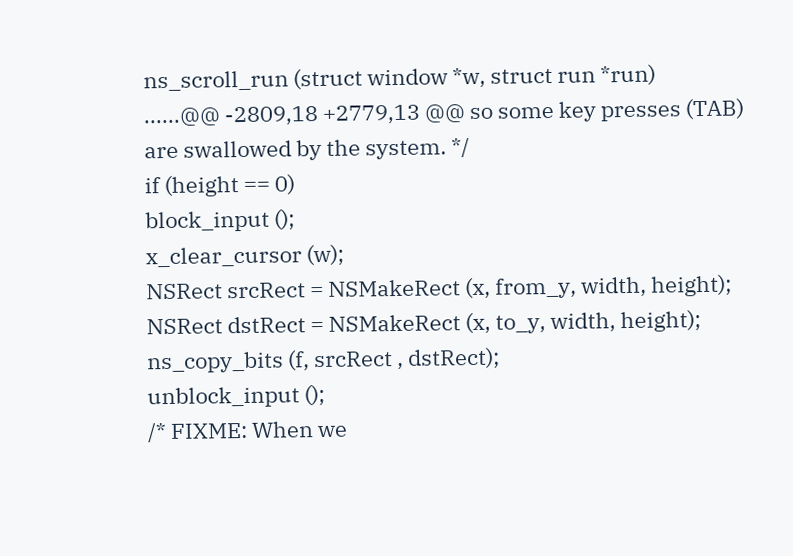ns_scroll_run (struct window *w, struct run *run)
......@@ -2809,18 +2779,13 @@ so some key presses (TAB) are swallowed by the system. */
if (height == 0)
block_input ();
x_clear_cursor (w);
NSRect srcRect = NSMakeRect (x, from_y, width, height);
NSRect dstRect = NSMakeRect (x, to_y, width, height);
ns_copy_bits (f, srcRect , dstRect);
unblock_input ();
/* FIXME: When we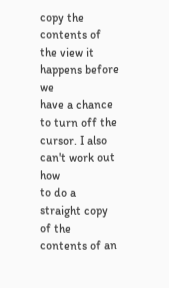copy the contents of the view it happens before we
have a chance to turn off the cursor. I also can't work out how
to do a straight copy of the contents of an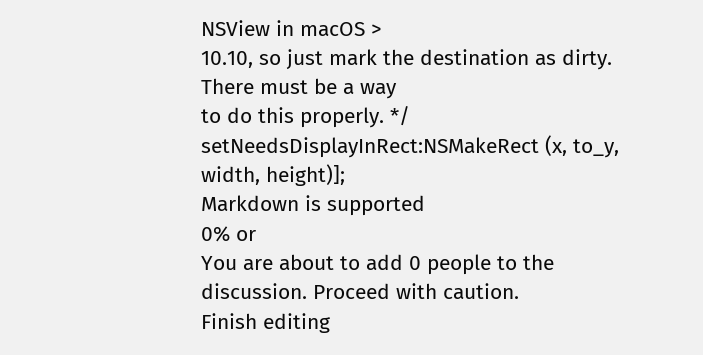NSView in macOS >
10.10, so just mark the destination as dirty. There must be a way
to do this properly. */
setNeedsDisplayInRect:NSMakeRect (x, to_y, width, height)];
Markdown is supported
0% or
You are about to add 0 people to the discussion. Proceed with caution.
Finish editing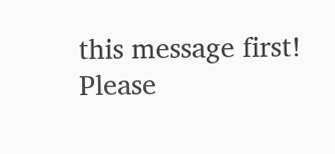this message first!
Please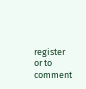register or to comment